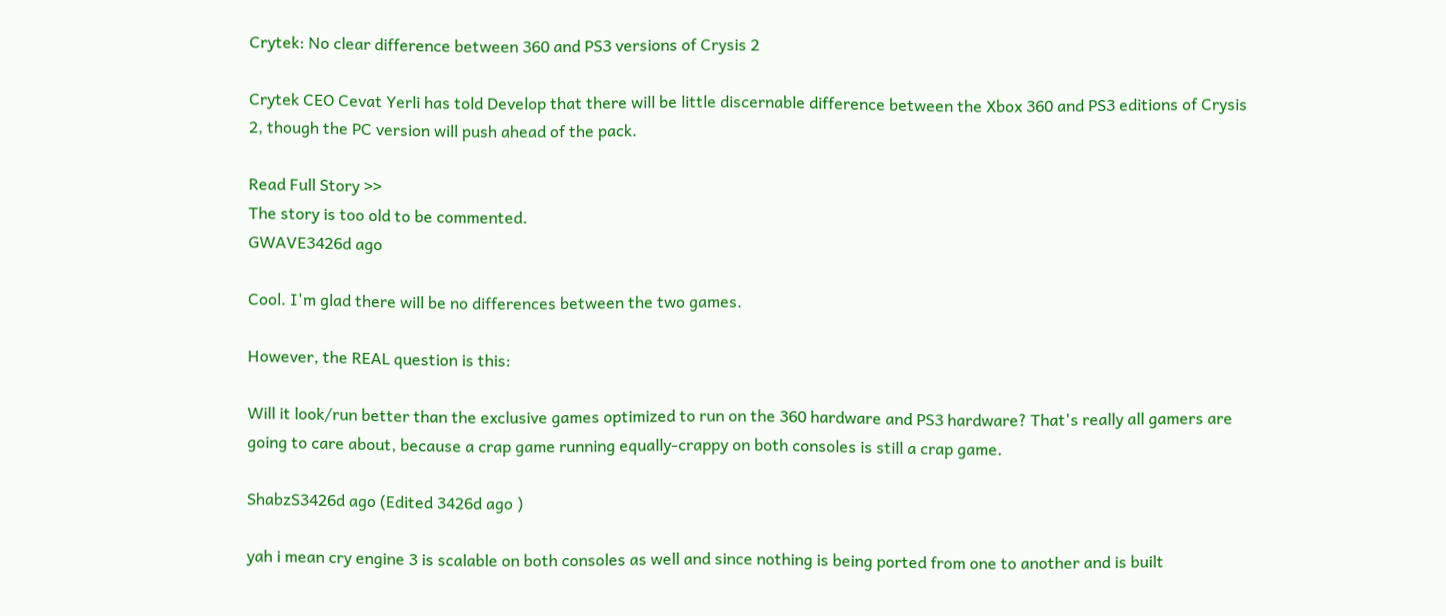Crytek: No clear difference between 360 and PS3 versions of Crysis 2

Crytek CEO Cevat Yerli has told Develop that there will be little discernable difference between the Xbox 360 and PS3 editions of Crysis 2, though the PC version will push ahead of the pack.

Read Full Story >>
The story is too old to be commented.
GWAVE3426d ago

Cool. I'm glad there will be no differences between the two games.

However, the REAL question is this:

Will it look/run better than the exclusive games optimized to run on the 360 hardware and PS3 hardware? That's really all gamers are going to care about, because a crap game running equally-crappy on both consoles is still a crap game.

ShabzS3426d ago (Edited 3426d ago )

yah i mean cry engine 3 is scalable on both consoles as well and since nothing is being ported from one to another and is built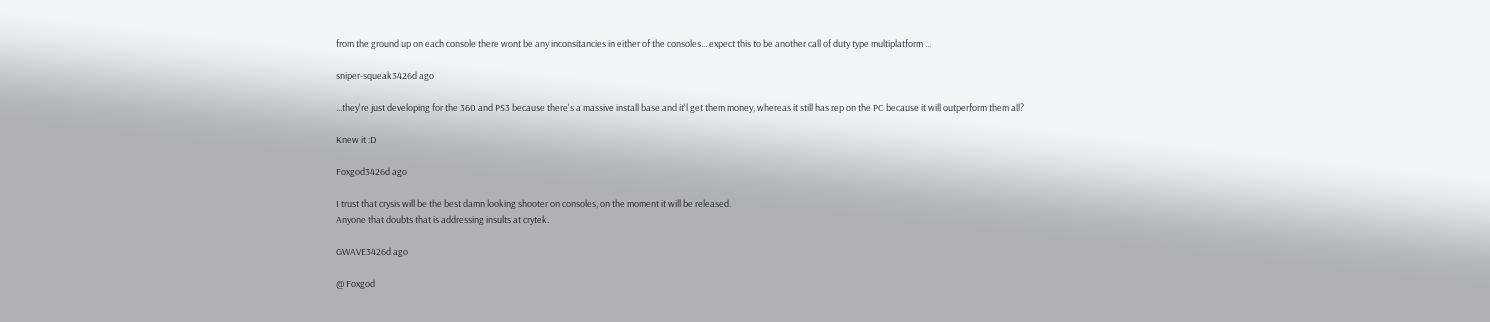from the ground up on each console there wont be any inconsitancies in either of the consoles... expect this to be another call of duty type multiplatform ...

sniper-squeak3426d ago

...they're just developing for the 360 and PS3 because there's a massive install base and it'l get them money, whereas it still has rep on the PC because it will outperform them all?

Knew it :D

Foxgod3426d ago

I trust that crysis will be the best damn looking shooter on consoles, on the moment it will be released.
Anyone that doubts that is addressing insults at crytek.

GWAVE3426d ago

@ Foxgod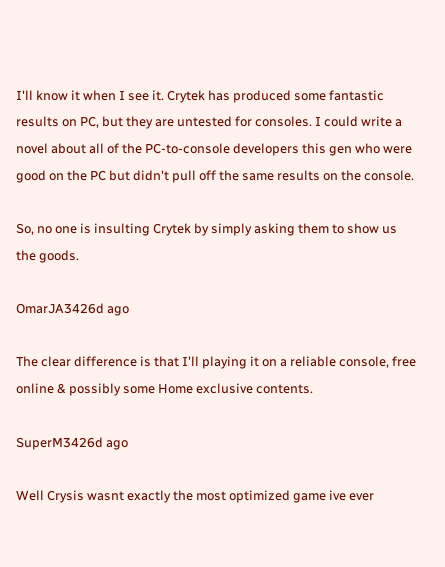I'll know it when I see it. Crytek has produced some fantastic results on PC, but they are untested for consoles. I could write a novel about all of the PC-to-console developers this gen who were good on the PC but didn't pull off the same results on the console.

So, no one is insulting Crytek by simply asking them to show us the goods.

OmarJA3426d ago

The clear difference is that I'll playing it on a reliable console, free online & possibly some Home exclusive contents.

SuperM3426d ago

Well Crysis wasnt exactly the most optimized game ive ever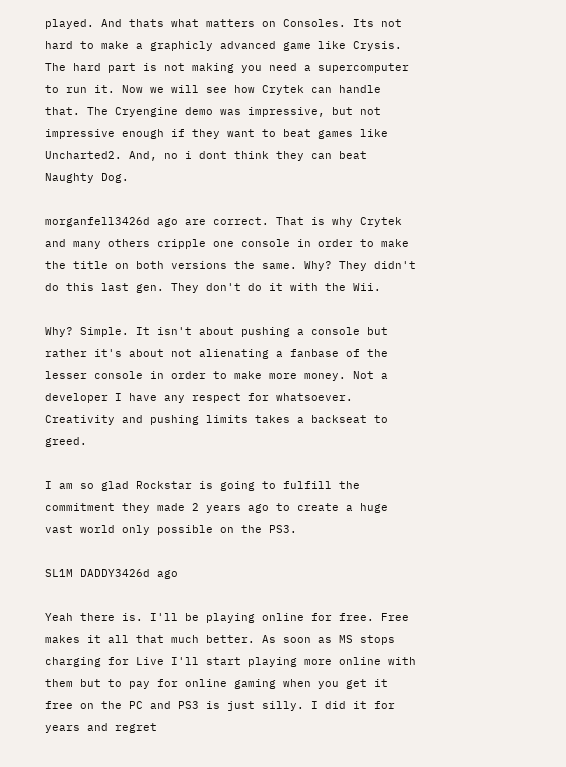played. And thats what matters on Consoles. Its not hard to make a graphicly advanced game like Crysis. The hard part is not making you need a supercomputer to run it. Now we will see how Crytek can handle that. The Cryengine demo was impressive, but not impressive enough if they want to beat games like Uncharted2. And, no i dont think they can beat Naughty Dog.

morganfell3426d ago are correct. That is why Crytek and many others cripple one console in order to make the title on both versions the same. Why? They didn't do this last gen. They don't do it with the Wii.

Why? Simple. It isn't about pushing a console but rather it's about not alienating a fanbase of the lesser console in order to make more money. Not a developer I have any respect for whatsoever. Creativity and pushing limits takes a backseat to greed.

I am so glad Rockstar is going to fulfill the commitment they made 2 years ago to create a huge vast world only possible on the PS3.

SL1M DADDY3426d ago

Yeah there is. I'll be playing online for free. Free makes it all that much better. As soon as MS stops charging for Live I'll start playing more online with them but to pay for online gaming when you get it free on the PC and PS3 is just silly. I did it for years and regret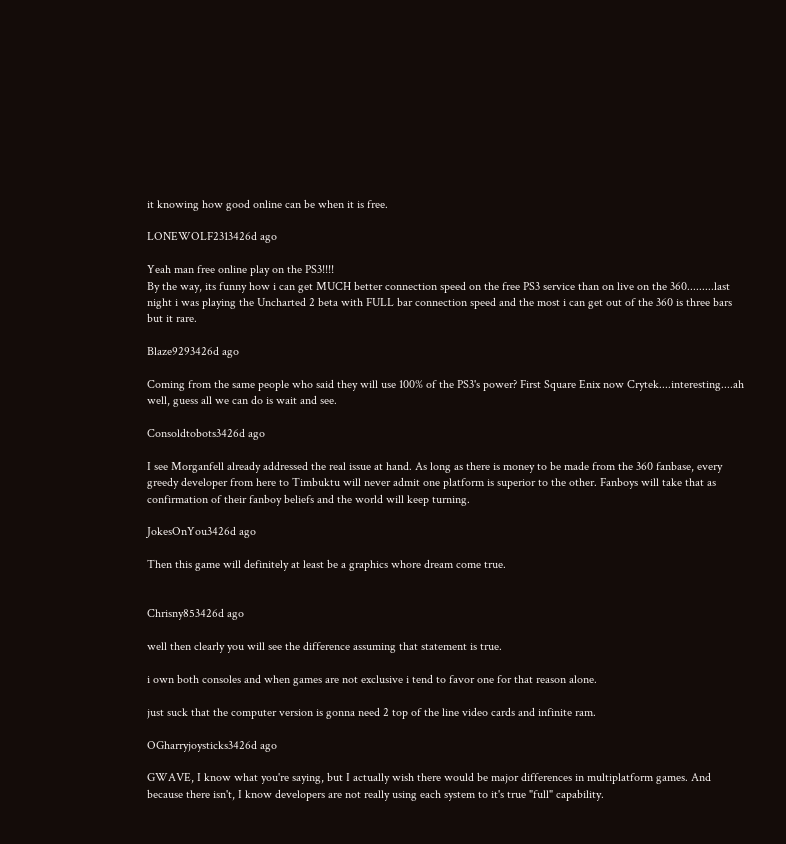it knowing how good online can be when it is free.

LONEWOLF2313426d ago

Yeah man free online play on the PS3!!!!
By the way, its funny how i can get MUCH better connection speed on the free PS3 service than on live on the 360.........last night i was playing the Uncharted 2 beta with FULL bar connection speed and the most i can get out of the 360 is three bars but it rare.

Blaze9293426d ago

Coming from the same people who said they will use 100% of the PS3's power? First Square Enix now Crytek....interesting....ah well, guess all we can do is wait and see.

Consoldtobots3426d ago

I see Morganfell already addressed the real issue at hand. As long as there is money to be made from the 360 fanbase, every greedy developer from here to Timbuktu will never admit one platform is superior to the other. Fanboys will take that as confirmation of their fanboy beliefs and the world will keep turning.

JokesOnYou3426d ago

Then this game will definitely at least be a graphics whore dream come true.


Chrisny853426d ago

well then clearly you will see the difference assuming that statement is true.

i own both consoles and when games are not exclusive i tend to favor one for that reason alone.

just suck that the computer version is gonna need 2 top of the line video cards and infinite ram.

OGharryjoysticks3426d ago

GWAVE, I know what you're saying, but I actually wish there would be major differences in multiplatform games. And because there isn't, I know developers are not really using each system to it's true "full" capability.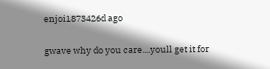enjoi1873426d ago

gwave why do you care....youll get it for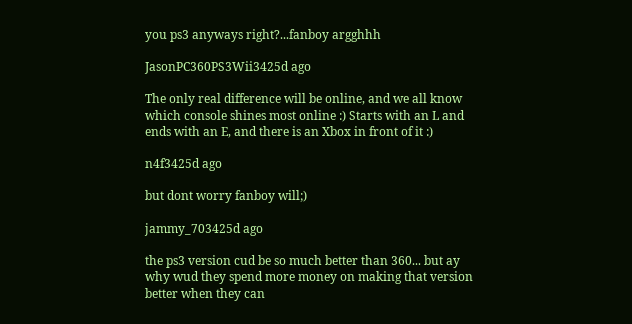you ps3 anyways right?...fanboy argghhh

JasonPC360PS3Wii3425d ago

The only real difference will be online, and we all know which console shines most online :) Starts with an L and ends with an E, and there is an Xbox in front of it :)

n4f3425d ago

but dont worry fanboy will;)

jammy_703425d ago

the ps3 version cud be so much better than 360... but ay why wud they spend more money on making that version better when they can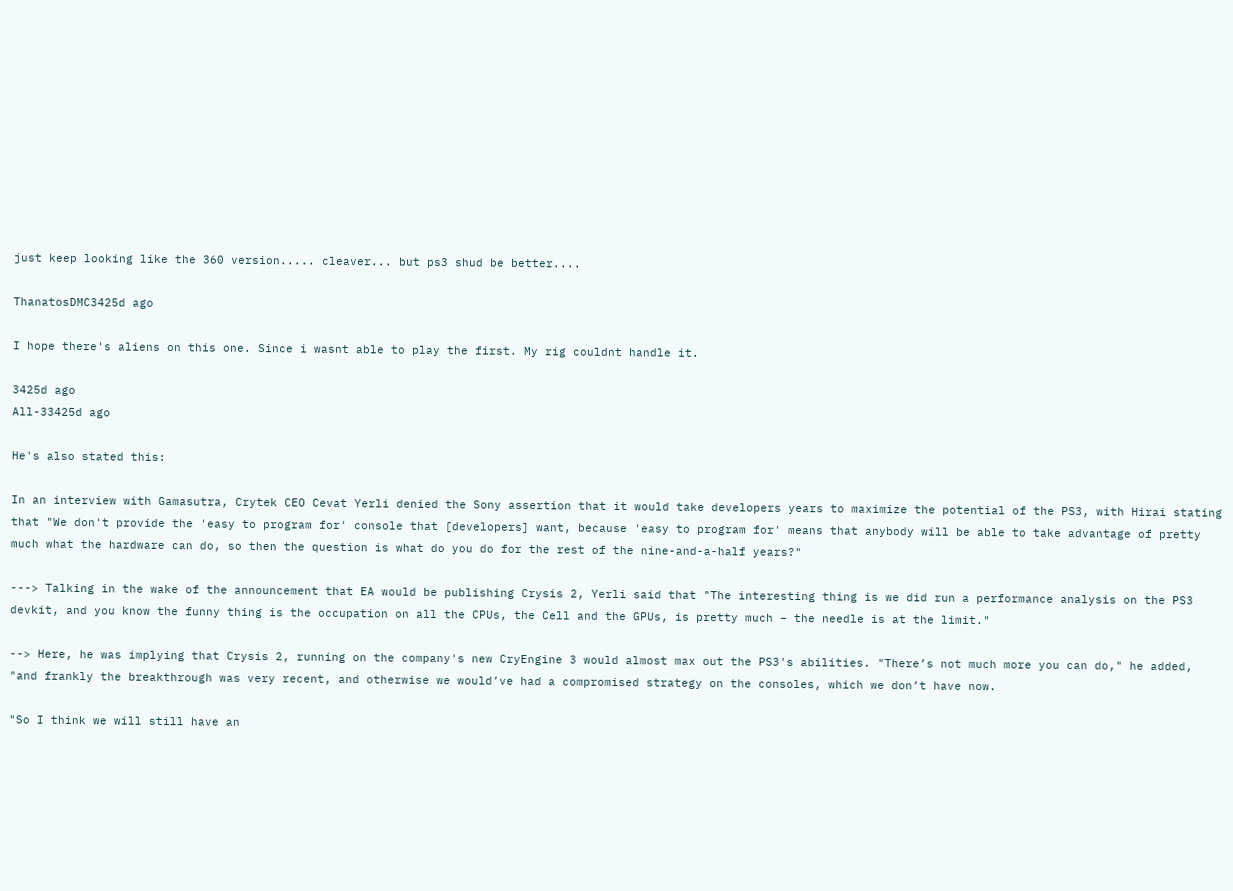just keep looking like the 360 version..... cleaver... but ps3 shud be better....

ThanatosDMC3425d ago

I hope there's aliens on this one. Since i wasnt able to play the first. My rig couldnt handle it.

3425d ago
All-33425d ago

He's also stated this:

In an interview with Gamasutra, Crytek CEO Cevat Yerli denied the Sony assertion that it would take developers years to maximize the potential of the PS3, with Hirai stating that "We don't provide the 'easy to program for' console that [developers] want, because 'easy to program for' means that anybody will be able to take advantage of pretty much what the hardware can do, so then the question is what do you do for the rest of the nine-and-a-half years?"

---> Talking in the wake of the announcement that EA would be publishing Crysis 2, Yerli said that "The interesting thing is we did run a performance analysis on the PS3 devkit, and you know the funny thing is the occupation on all the CPUs, the Cell and the GPUs, is pretty much – the needle is at the limit."

--> Here, he was implying that Crysis 2, running on the company's new CryEngine 3 would almost max out the PS3's abilities. "There’s not much more you can do," he added, "and frankly the breakthrough was very recent, and otherwise we would’ve had a compromised strategy on the consoles, which we don’t have now.

"So I think we will still have an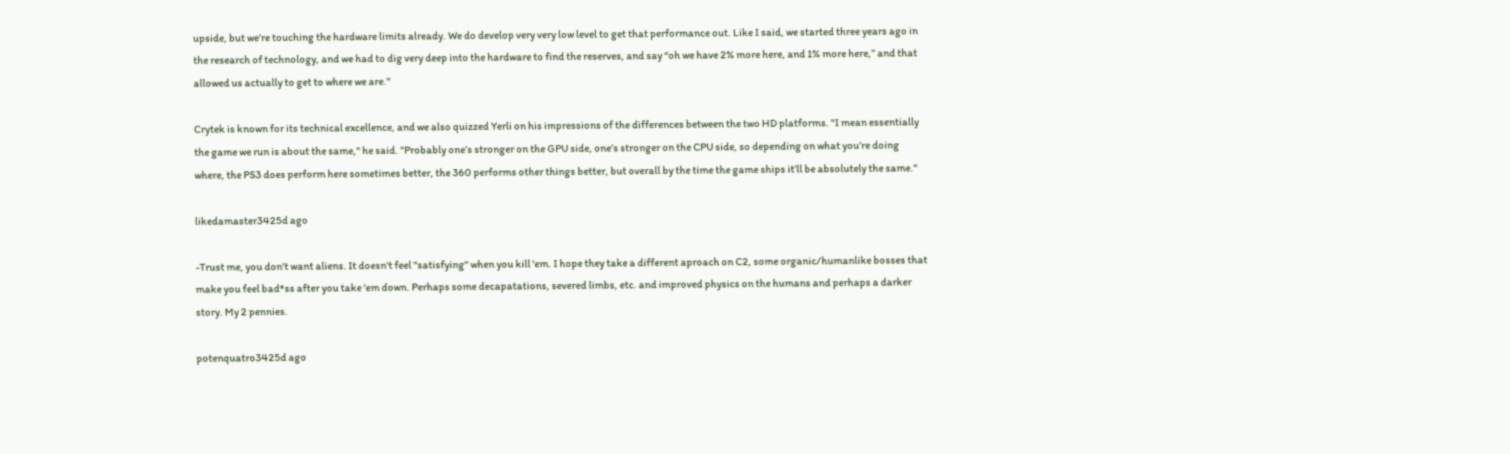upside, but we’re touching the hardware limits already. We do develop very very low level to get that performance out. Like I said, we started three years ago in the research of technology, and we had to dig very deep into the hardware to find the reserves, and say “oh we have 2% more here, and 1% more here,” and that allowed us actually to get to where we are."

Crytek is known for its technical excellence, and we also quizzed Yerli on his impressions of the differences between the two HD platforms. "I mean essentially the game we run is about the same," he said. "Probably one’s stronger on the GPU side, one’s stronger on the CPU side, so depending on what you’re doing where, the PS3 does perform here sometimes better, the 360 performs other things better, but overall by the time the game ships it’ll be absolutely the same."

likedamaster3425d ago

-Trust me, you don't want aliens. It doesn't feel "satisfying" when you kill 'em. I hope they take a different aproach on C2, some organic/humanlike bosses that make you feel bad*ss after you take 'em down. Perhaps some decapatations, severed limbs, etc. and improved physics on the humans and perhaps a darker story. My 2 pennies.

potenquatro3425d ago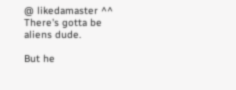@ likedamaster ^^ There's gotta be aliens dude.

But he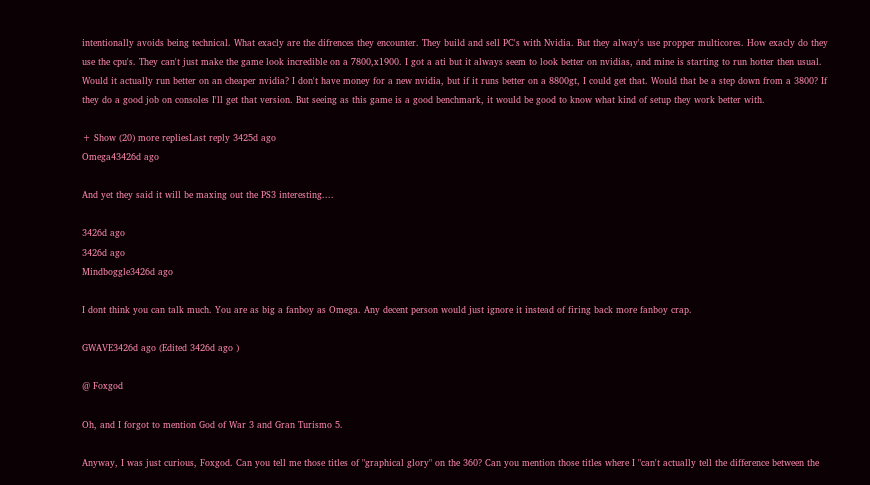intentionally avoids being technical. What exacly are the difrences they encounter. They build and sell PC's with Nvidia. But they alway's use propper multicores. How exacly do they use the cpu's. They can't just make the game look incredible on a 7800,x1900. I got a ati but it always seem to look better on nvidias, and mine is starting to run hotter then usual. Would it actually run better on an cheaper nvidia? I don't have money for a new nvidia, but if it runs better on a 8800gt, I could get that. Would that be a step down from a 3800? If they do a good job on consoles I'll get that version. But seeing as this game is a good benchmark, it would be good to know what kind of setup they work better with.

+ Show (20) more repliesLast reply 3425d ago
Omega43426d ago

And yet they said it will be maxing out the PS3 interesting....

3426d ago
3426d ago
Mindboggle3426d ago

I dont think you can talk much. You are as big a fanboy as Omega. Any decent person would just ignore it instead of firing back more fanboy crap.

GWAVE3426d ago (Edited 3426d ago )

@ Foxgod

Oh, and I forgot to mention God of War 3 and Gran Turismo 5.

Anyway, I was just curious, Foxgod. Can you tell me those titles of "graphical glory" on the 360? Can you mention those titles where I "can't actually tell the difference between the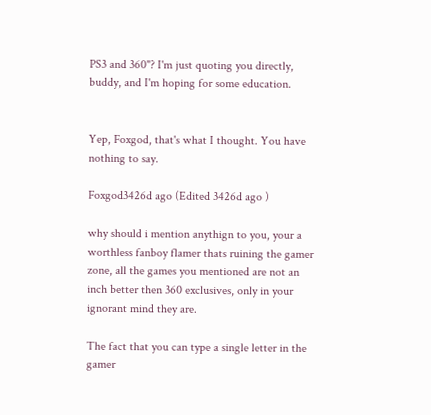PS3 and 360"? I'm just quoting you directly, buddy, and I'm hoping for some education.


Yep, Foxgod, that's what I thought. You have nothing to say.

Foxgod3426d ago (Edited 3426d ago )

why should i mention anythign to you, your a worthless fanboy flamer thats ruining the gamer zone, all the games you mentioned are not an inch better then 360 exclusives, only in your ignorant mind they are.

The fact that you can type a single letter in the gamer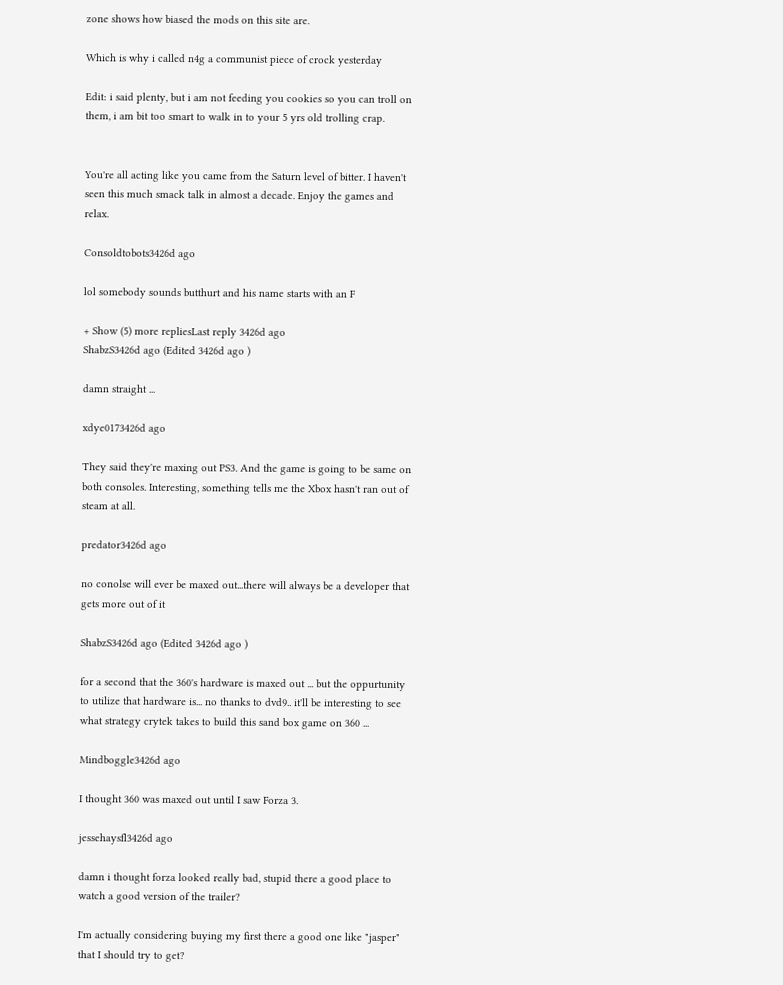zone shows how biased the mods on this site are.

Which is why i called n4g a communist piece of crock yesterday

Edit: i said plenty, but i am not feeding you cookies so you can troll on them, i am bit too smart to walk in to your 5 yrs old trolling crap.


You're all acting like you came from the Saturn level of bitter. I haven't seen this much smack talk in almost a decade. Enjoy the games and relax.

Consoldtobots3426d ago

lol somebody sounds butthurt and his name starts with an F

+ Show (5) more repliesLast reply 3426d ago
ShabzS3426d ago (Edited 3426d ago )

damn straight ...

xdye0173426d ago

They said they're maxing out PS3. And the game is going to be same on both consoles. Interesting, something tells me the Xbox hasn't ran out of steam at all.

predator3426d ago

no conolse will ever be maxed out...there will always be a developer that gets more out of it

ShabzS3426d ago (Edited 3426d ago )

for a second that the 360's hardware is maxed out ... but the oppurtunity to utilize that hardware is... no thanks to dvd9.. it'll be interesting to see what strategy crytek takes to build this sand box game on 360 ...

Mindboggle3426d ago

I thought 360 was maxed out until I saw Forza 3.

jessehaysfl3426d ago

damn i thought forza looked really bad, stupid there a good place to watch a good version of the trailer?

I'm actually considering buying my first there a good one like "jasper" that I should try to get?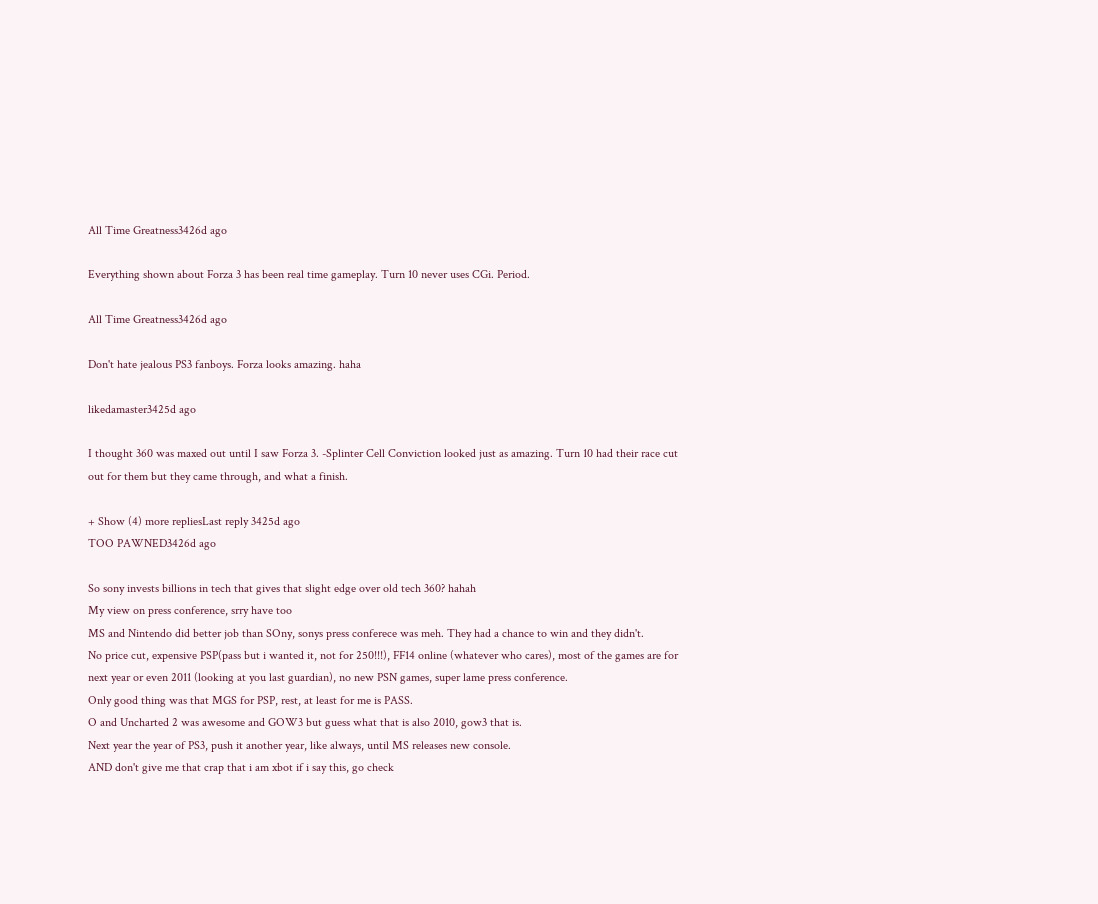All Time Greatness3426d ago

Everything shown about Forza 3 has been real time gameplay. Turn 10 never uses CGi. Period.

All Time Greatness3426d ago

Don't hate jealous PS3 fanboys. Forza looks amazing. haha

likedamaster3425d ago

I thought 360 was maxed out until I saw Forza 3. -Splinter Cell Conviction looked just as amazing. Turn 10 had their race cut out for them but they came through, and what a finish.

+ Show (4) more repliesLast reply 3425d ago
TOO PAWNED3426d ago

So sony invests billions in tech that gives that slight edge over old tech 360? hahah
My view on press conference, srry have too
MS and Nintendo did better job than SOny, sonys press conferece was meh. They had a chance to win and they didn't.
No price cut, expensive PSP(pass but i wanted it, not for 250!!!), FF14 online (whatever who cares), most of the games are for next year or even 2011 (looking at you last guardian), no new PSN games, super lame press conference.
Only good thing was that MGS for PSP, rest, at least for me is PASS.
O and Uncharted 2 was awesome and GOW3 but guess what that is also 2010, gow3 that is.
Next year the year of PS3, push it another year, like always, until MS releases new console.
AND don't give me that crap that i am xbot if i say this, go check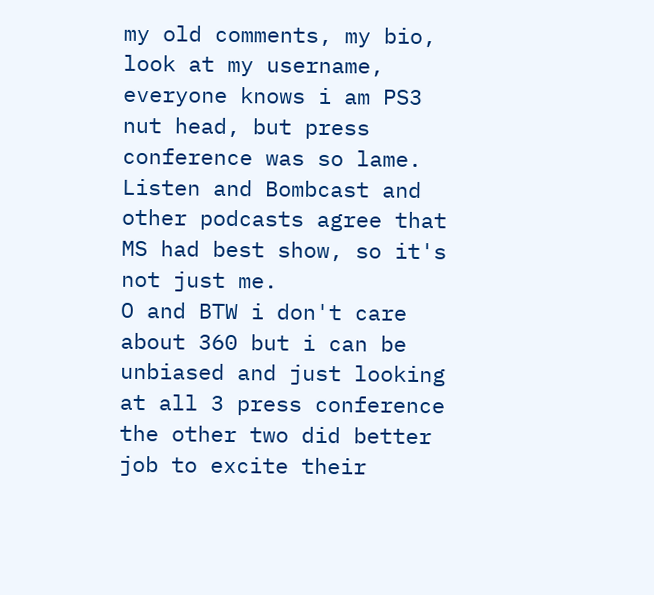my old comments, my bio, look at my username, everyone knows i am PS3 nut head, but press conference was so lame.
Listen and Bombcast and other podcasts agree that MS had best show, so it's not just me.
O and BTW i don't care about 360 but i can be unbiased and just looking at all 3 press conference the other two did better job to excite their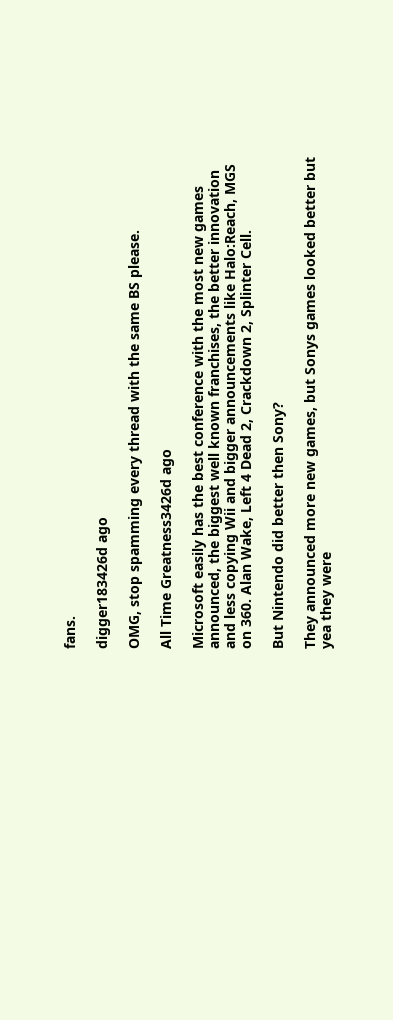fans.

digger183426d ago

OMG, stop spamming every thread with the same BS please.

All Time Greatness3426d ago

Microsoft easily has the best conference with the most new games announced, the biggest well known franchises, the better innovation and less copying Wii and bigger announcements like Halo:Reach, MGS on 360. Alan Wake, Left 4 Dead 2, Crackdown 2, Splinter Cell.

But Nintendo did better then Sony?

They announced more new games, but Sonys games looked better but yea they were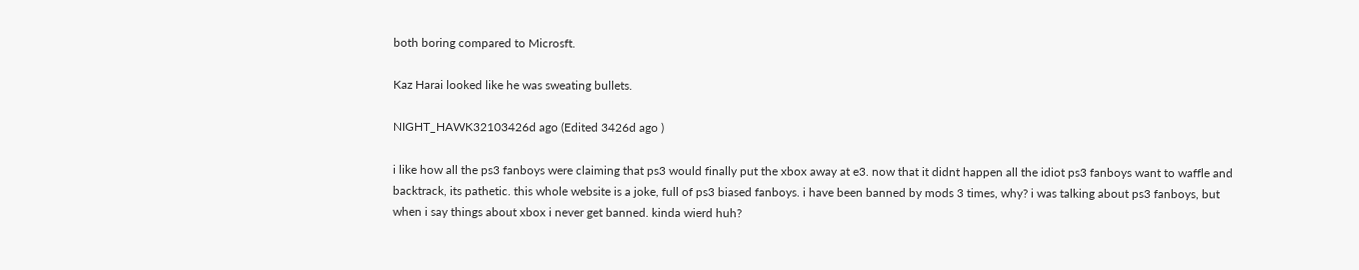both boring compared to Microsft.

Kaz Harai looked like he was sweating bullets.

NIGHT_HAWK32103426d ago (Edited 3426d ago )

i like how all the ps3 fanboys were claiming that ps3 would finally put the xbox away at e3. now that it didnt happen all the idiot ps3 fanboys want to waffle and backtrack, its pathetic. this whole website is a joke, full of ps3 biased fanboys. i have been banned by mods 3 times, why? i was talking about ps3 fanboys, but when i say things about xbox i never get banned. kinda wierd huh?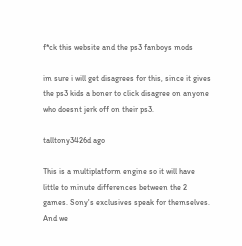f*ck this website and the ps3 fanboys mods

im sure i will get disagrees for this, since it gives the ps3 kids a boner to click disagree on anyone who doesnt jerk off on their ps3.

talltony3426d ago

This is a multiplatform engine so it will have little to minute differences between the 2 games. Sony's exclusives speak for themselves. And we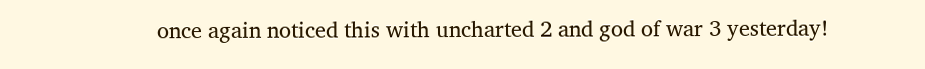once again noticed this with uncharted 2 and god of war 3 yesterday!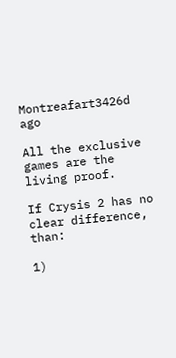Montreafart3426d ago

All the exclusive games are the living proof.

If Crysis 2 has no clear difference, than:

1)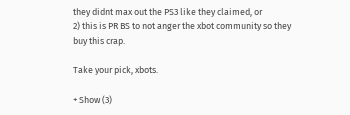they didnt max out the PS3 like they claimed, or
2) this is PR BS to not anger the xbot community so they buy this crap.

Take your pick, xbots.

+ Show (3)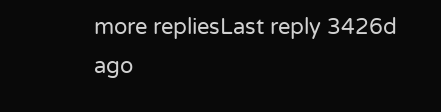more repliesLast reply 3426d ago